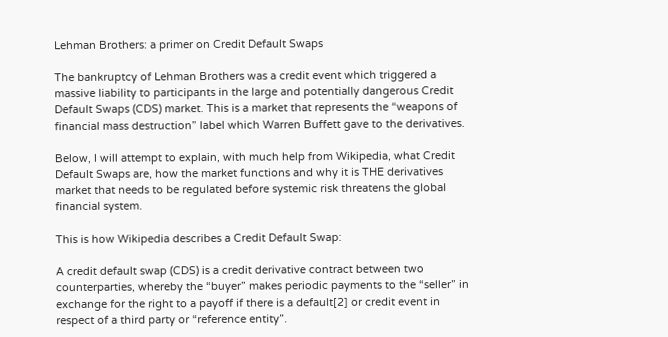Lehman Brothers: a primer on Credit Default Swaps

The bankruptcy of Lehman Brothers was a credit event which triggered a massive liability to participants in the large and potentially dangerous Credit Default Swaps (CDS) market. This is a market that represents the “weapons of financial mass destruction” label which Warren Buffett gave to the derivatives.

Below, I will attempt to explain, with much help from Wikipedia, what Credit Default Swaps are, how the market functions and why it is THE derivatives market that needs to be regulated before systemic risk threatens the global financial system.

This is how Wikipedia describes a Credit Default Swap:

A credit default swap (CDS) is a credit derivative contract between two counterparties, whereby the “buyer” makes periodic payments to the “seller” in exchange for the right to a payoff if there is a default[2] or credit event in respect of a third party or “reference entity”.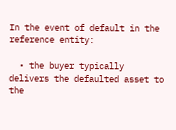In the event of default in the reference entity:

  • the buyer typically delivers the defaulted asset to the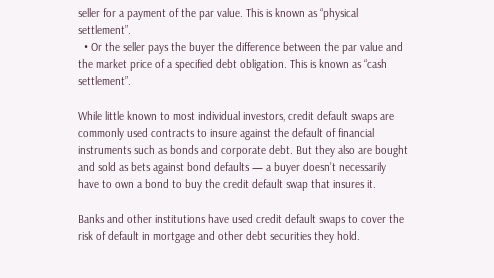seller for a payment of the par value. This is known as “physical settlement”.
  • Or the seller pays the buyer the difference between the par value and the market price of a specified debt obligation. This is known as “cash settlement”.

While little known to most individual investors, credit default swaps are commonly used contracts to insure against the default of financial instruments such as bonds and corporate debt. But they also are bought and sold as bets against bond defaults — a buyer doesn’t necessarily have to own a bond to buy the credit default swap that insures it.

Banks and other institutions have used credit default swaps to cover the risk of default in mortgage and other debt securities they hold.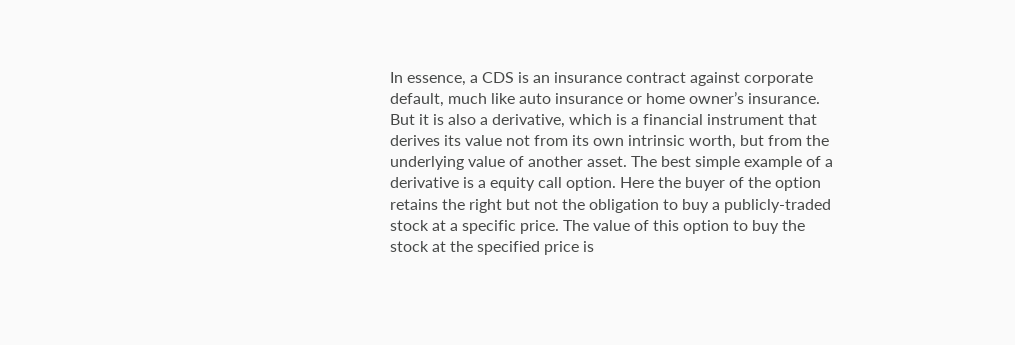In essence, a CDS is an insurance contract against corporate default, much like auto insurance or home owner’s insurance. But it is also a derivative, which is a financial instrument that derives its value not from its own intrinsic worth, but from the underlying value of another asset. The best simple example of a derivative is a equity call option. Here the buyer of the option retains the right but not the obligation to buy a publicly-traded stock at a specific price. The value of this option to buy the stock at the specified price is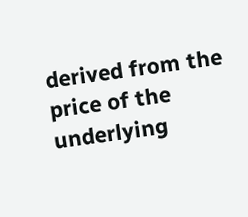derived from the price of the underlying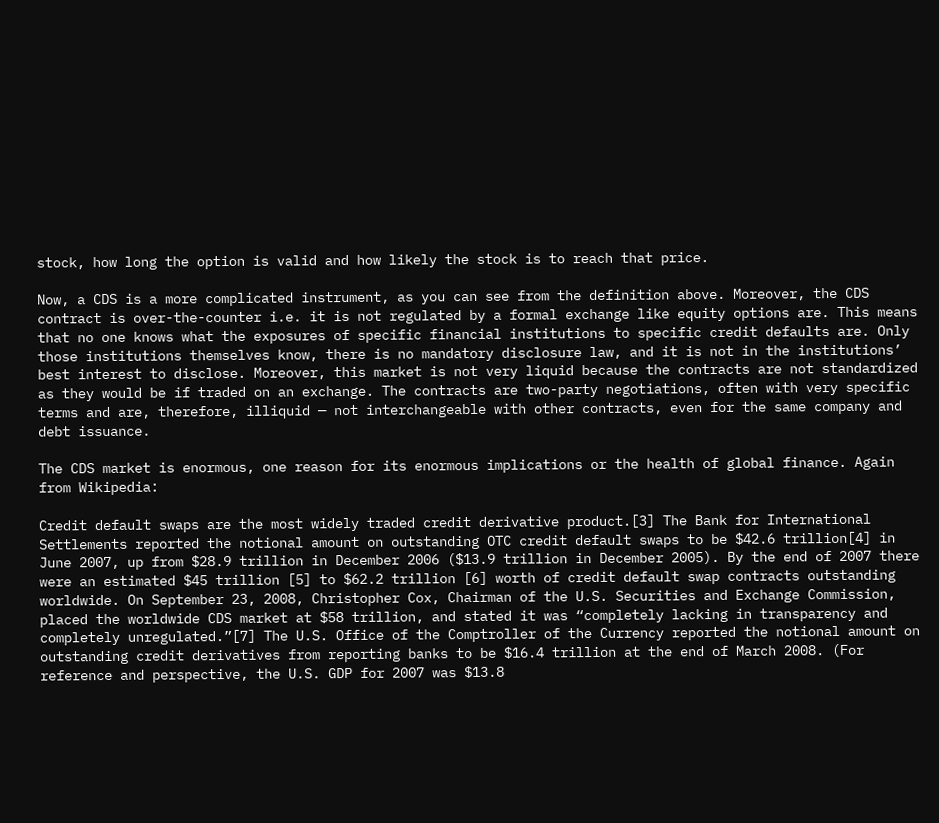stock, how long the option is valid and how likely the stock is to reach that price.

Now, a CDS is a more complicated instrument, as you can see from the definition above. Moreover, the CDS contract is over-the-counter i.e. it is not regulated by a formal exchange like equity options are. This means that no one knows what the exposures of specific financial institutions to specific credit defaults are. Only those institutions themselves know, there is no mandatory disclosure law, and it is not in the institutions’ best interest to disclose. Moreover, this market is not very liquid because the contracts are not standardized as they would be if traded on an exchange. The contracts are two-party negotiations, often with very specific terms and are, therefore, illiquid — not interchangeable with other contracts, even for the same company and debt issuance.

The CDS market is enormous, one reason for its enormous implications or the health of global finance. Again from Wikipedia:

Credit default swaps are the most widely traded credit derivative product.[3] The Bank for International Settlements reported the notional amount on outstanding OTC credit default swaps to be $42.6 trillion[4] in June 2007, up from $28.9 trillion in December 2006 ($13.9 trillion in December 2005). By the end of 2007 there were an estimated $45 trillion [5] to $62.2 trillion [6] worth of credit default swap contracts outstanding worldwide. On September 23, 2008, Christopher Cox, Chairman of the U.S. Securities and Exchange Commission, placed the worldwide CDS market at $58 trillion, and stated it was “completely lacking in transparency and completely unregulated.”[7] The U.S. Office of the Comptroller of the Currency reported the notional amount on outstanding credit derivatives from reporting banks to be $16.4 trillion at the end of March 2008. (For reference and perspective, the U.S. GDP for 2007 was $13.8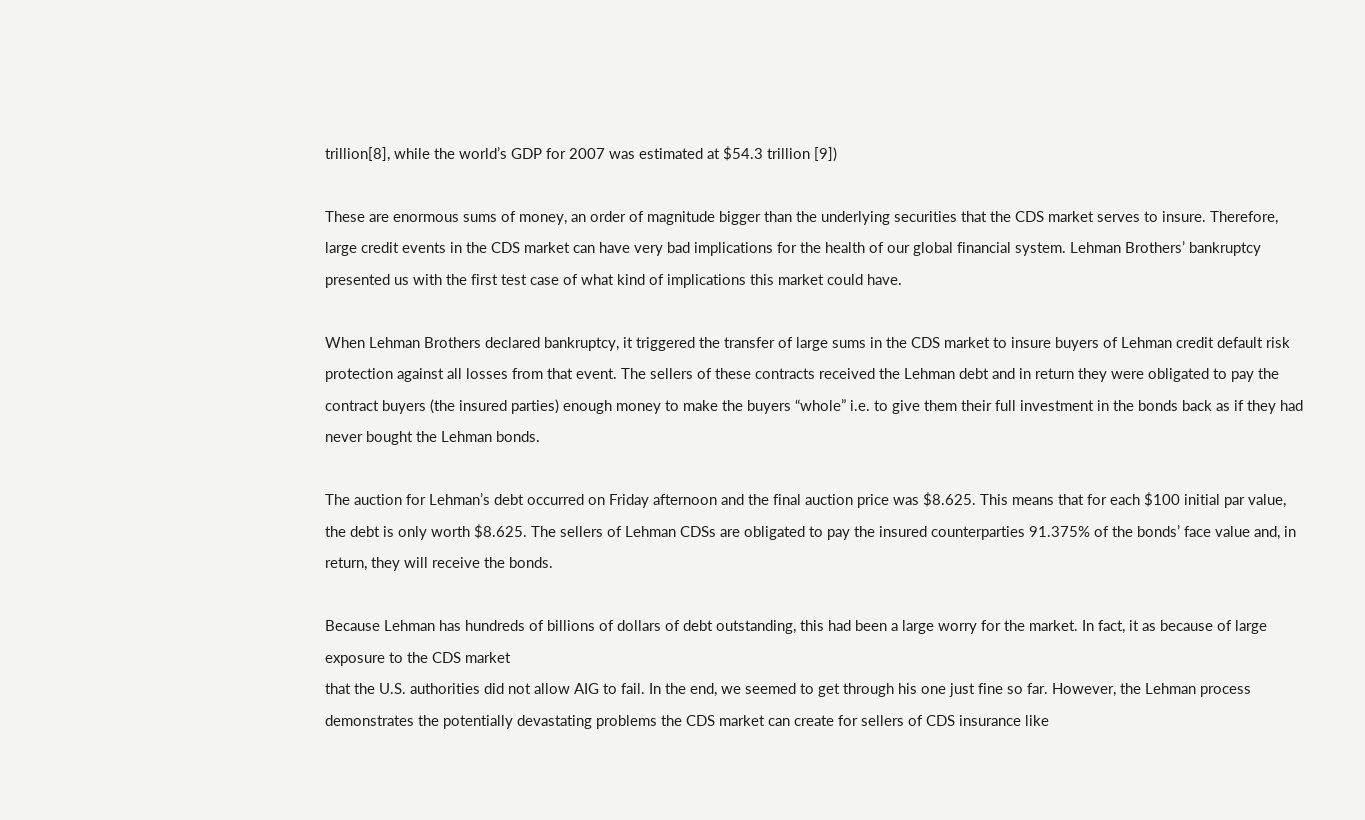trillion[8], while the world’s GDP for 2007 was estimated at $54.3 trillion [9])

These are enormous sums of money, an order of magnitude bigger than the underlying securities that the CDS market serves to insure. Therefore, large credit events in the CDS market can have very bad implications for the health of our global financial system. Lehman Brothers’ bankruptcy presented us with the first test case of what kind of implications this market could have.

When Lehman Brothers declared bankruptcy, it triggered the transfer of large sums in the CDS market to insure buyers of Lehman credit default risk protection against all losses from that event. The sellers of these contracts received the Lehman debt and in return they were obligated to pay the contract buyers (the insured parties) enough money to make the buyers “whole” i.e. to give them their full investment in the bonds back as if they had never bought the Lehman bonds.

The auction for Lehman’s debt occurred on Friday afternoon and the final auction price was $8.625. This means that for each $100 initial par value, the debt is only worth $8.625. The sellers of Lehman CDSs are obligated to pay the insured counterparties 91.375% of the bonds’ face value and, in return, they will receive the bonds.

Because Lehman has hundreds of billions of dollars of debt outstanding, this had been a large worry for the market. In fact, it as because of large exposure to the CDS market
that the U.S. authorities did not allow AIG to fail. In the end, we seemed to get through his one just fine so far. However, the Lehman process demonstrates the potentially devastating problems the CDS market can create for sellers of CDS insurance like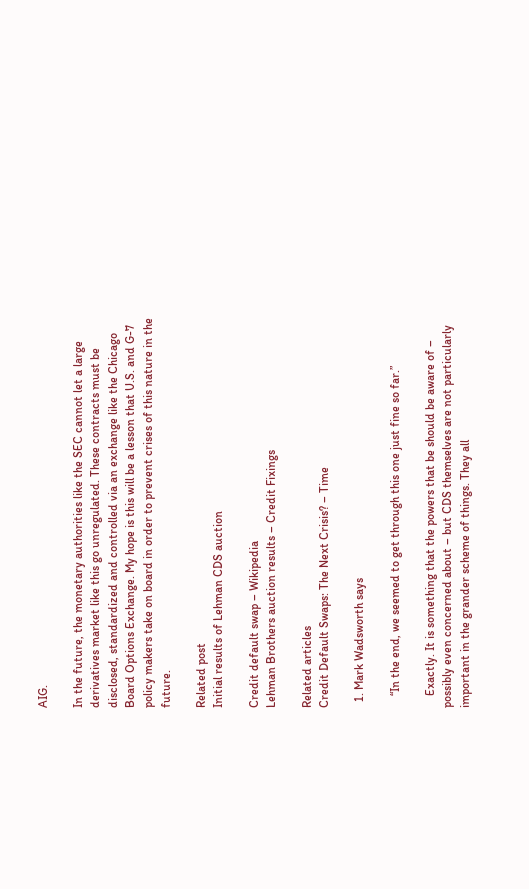AIG.

In the future, the monetary authorities like the SEC cannot let a large derivatives market like this go unregulated. These contracts must be disclosed, standardized and controlled via an exchange like the Chicago Board Options Exchange. My hope is this will be a lesson that U.S. and G-7 policy makers take on board in order to prevent crises of this nature in the future.

Related post
Initial results of Lehman CDS auction

Credit default swap – Wikipedia
Lehman Brothers auction results – Credit Fixings

Related articles
Credit Default Swaps: The Next Crisis? – Time

  1. Mark Wadsworth says

    “In the end, we seemed to get through this one just fine so far.”

    Exactly. It is something that the powers that be should be aware of – possibly even concerned about – but CDS themselves are not particularly important in the grander scheme of things. They all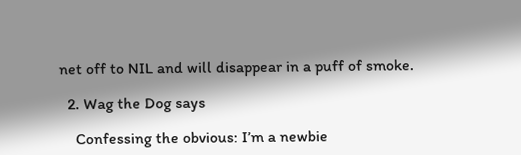net off to NIL and will disappear in a puff of smoke.

  2. Wag the Dog says

    Confessing the obvious: I’m a newbie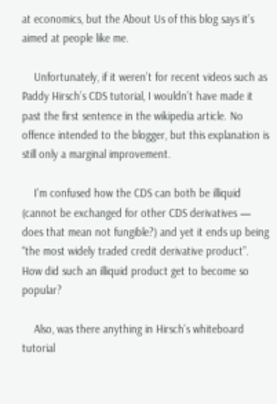at economics, but the About Us of this blog says it’s aimed at people like me.

    Unfortunately, if it weren’t for recent videos such as Paddy Hirsch’s CDS tutorial, I wouldn’t have made it past the first sentence in the wikipedia article. No offence intended to the blogger, but this explanation is still only a marginal improvement.

    I’m confused how the CDS can both be illiquid (cannot be exchanged for other CDS derivatives — does that mean not fungible?) and yet it ends up being “the most widely traded credit derivative product”. How did such an illiquid product get to become so popular?

    Also, was there anything in Hirsch’s whiteboard tutorial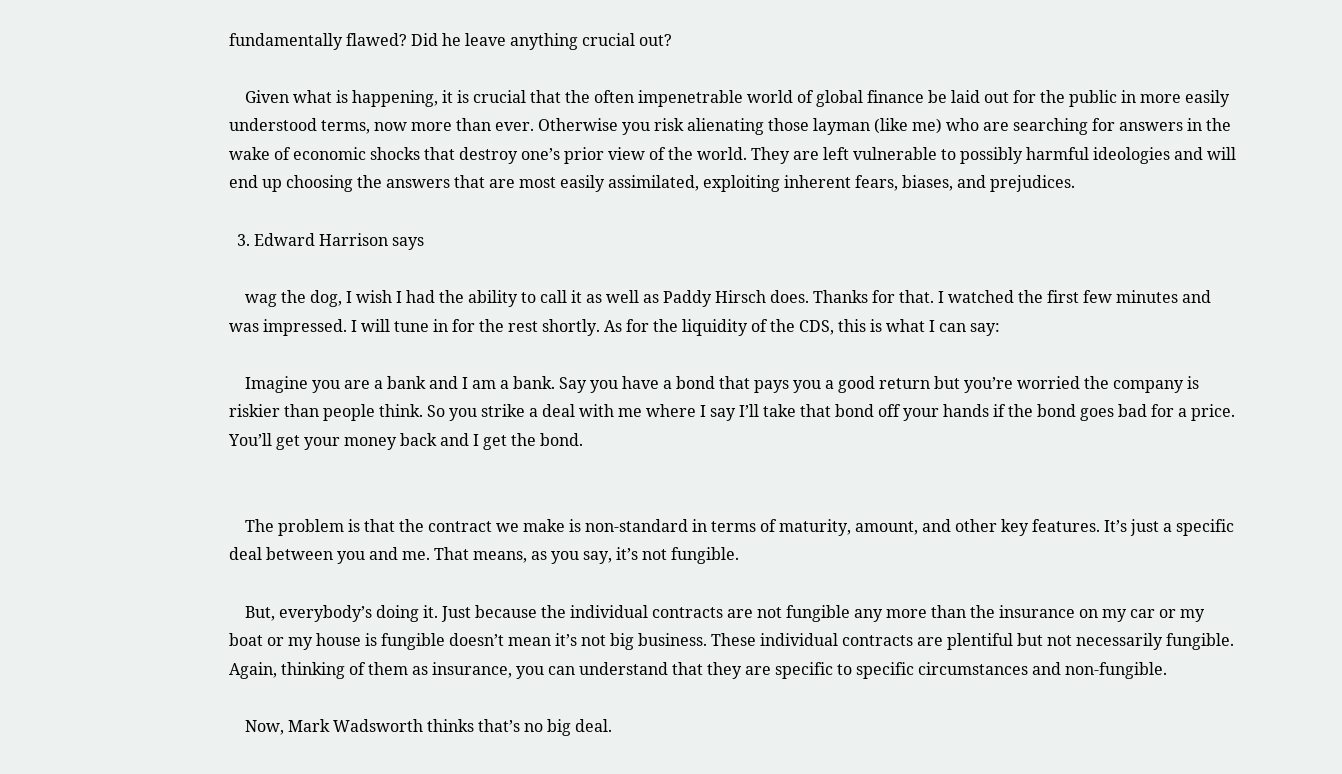fundamentally flawed? Did he leave anything crucial out?

    Given what is happening, it is crucial that the often impenetrable world of global finance be laid out for the public in more easily understood terms, now more than ever. Otherwise you risk alienating those layman (like me) who are searching for answers in the wake of economic shocks that destroy one’s prior view of the world. They are left vulnerable to possibly harmful ideologies and will end up choosing the answers that are most easily assimilated, exploiting inherent fears, biases, and prejudices.

  3. Edward Harrison says

    wag the dog, I wish I had the ability to call it as well as Paddy Hirsch does. Thanks for that. I watched the first few minutes and was impressed. I will tune in for the rest shortly. As for the liquidity of the CDS, this is what I can say:

    Imagine you are a bank and I am a bank. Say you have a bond that pays you a good return but you’re worried the company is riskier than people think. So you strike a deal with me where I say I’ll take that bond off your hands if the bond goes bad for a price. You’ll get your money back and I get the bond.


    The problem is that the contract we make is non-standard in terms of maturity, amount, and other key features. It’s just a specific deal between you and me. That means, as you say, it’s not fungible.

    But, everybody’s doing it. Just because the individual contracts are not fungible any more than the insurance on my car or my boat or my house is fungible doesn’t mean it’s not big business. These individual contracts are plentiful but not necessarily fungible. Again, thinking of them as insurance, you can understand that they are specific to specific circumstances and non-fungible.

    Now, Mark Wadsworth thinks that’s no big deal.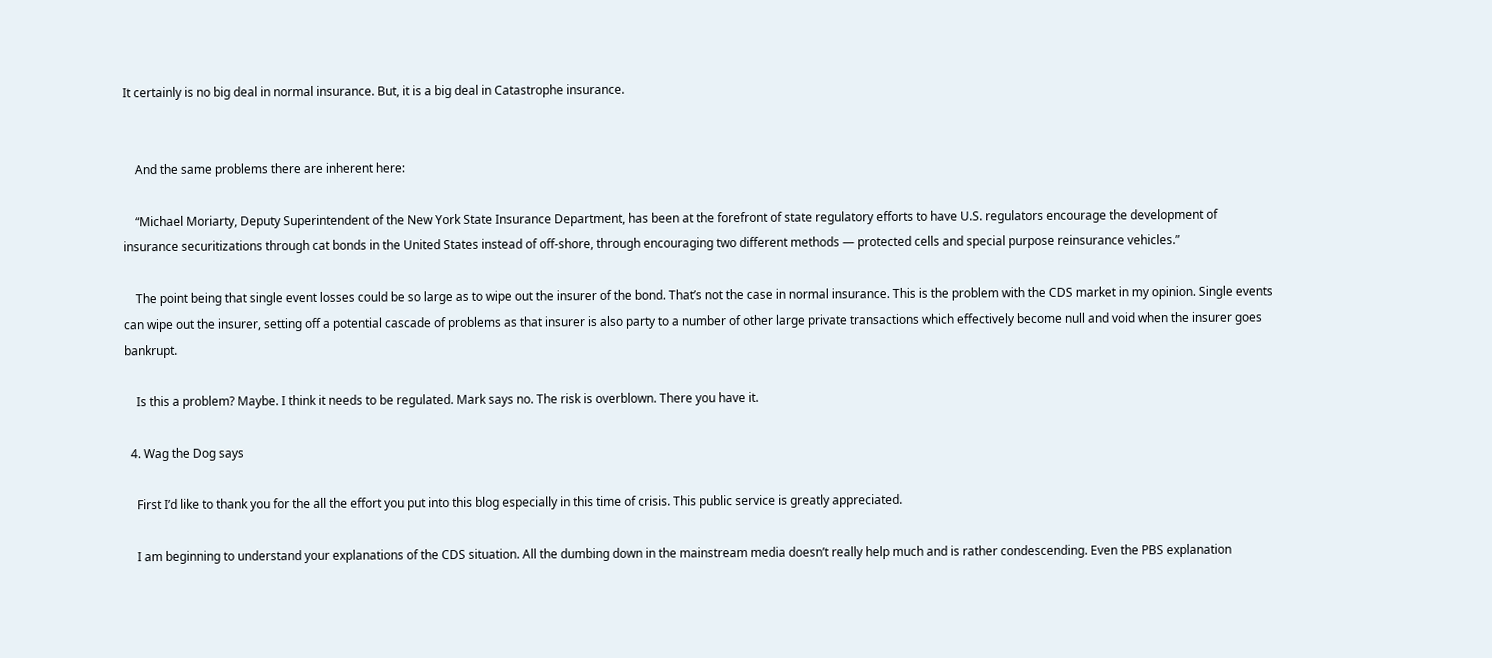It certainly is no big deal in normal insurance. But, it is a big deal in Catastrophe insurance.


    And the same problems there are inherent here:

    “Michael Moriarty, Deputy Superintendent of the New York State Insurance Department, has been at the forefront of state regulatory efforts to have U.S. regulators encourage the development of insurance securitizations through cat bonds in the United States instead of off-shore, through encouraging two different methods — protected cells and special purpose reinsurance vehicles.”

    The point being that single event losses could be so large as to wipe out the insurer of the bond. That’s not the case in normal insurance. This is the problem with the CDS market in my opinion. Single events can wipe out the insurer, setting off a potential cascade of problems as that insurer is also party to a number of other large private transactions which effectively become null and void when the insurer goes bankrupt.

    Is this a problem? Maybe. I think it needs to be regulated. Mark says no. The risk is overblown. There you have it.

  4. Wag the Dog says

    First I’d like to thank you for the all the effort you put into this blog especially in this time of crisis. This public service is greatly appreciated.

    I am beginning to understand your explanations of the CDS situation. All the dumbing down in the mainstream media doesn’t really help much and is rather condescending. Even the PBS explanation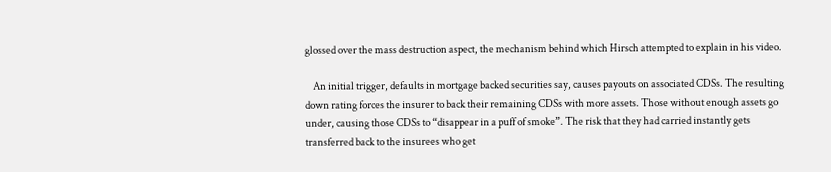glossed over the mass destruction aspect, the mechanism behind which Hirsch attempted to explain in his video.

    An initial trigger, defaults in mortgage backed securities say, causes payouts on associated CDSs. The resulting down rating forces the insurer to back their remaining CDSs with more assets. Those without enough assets go under, causing those CDSs to “disappear in a puff of smoke”. The risk that they had carried instantly gets transferred back to the insurees who get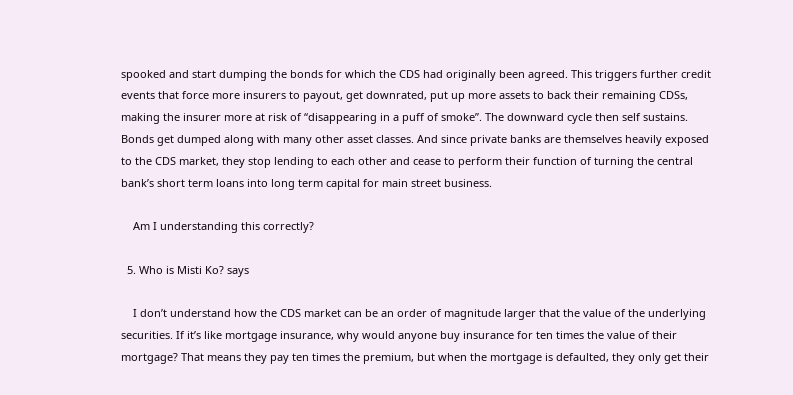spooked and start dumping the bonds for which the CDS had originally been agreed. This triggers further credit events that force more insurers to payout, get downrated, put up more assets to back their remaining CDSs, making the insurer more at risk of “disappearing in a puff of smoke”. The downward cycle then self sustains. Bonds get dumped along with many other asset classes. And since private banks are themselves heavily exposed to the CDS market, they stop lending to each other and cease to perform their function of turning the central bank’s short term loans into long term capital for main street business.

    Am I understanding this correctly?

  5. Who is Misti Ko? says

    I don’t understand how the CDS market can be an order of magnitude larger that the value of the underlying securities. If it’s like mortgage insurance, why would anyone buy insurance for ten times the value of their mortgage? That means they pay ten times the premium, but when the mortgage is defaulted, they only get their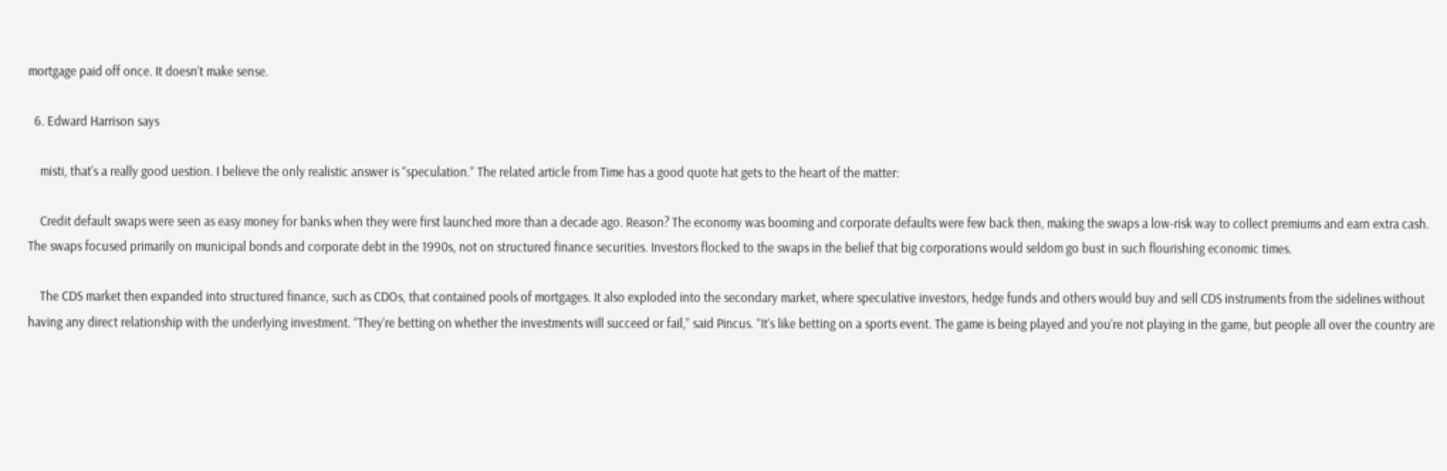mortgage paid off once. It doesn’t make sense.

  6. Edward Harrison says

    misti, that’s a really good uestion. I believe the only realistic answer is “speculation.” The related article from Time has a good quote hat gets to the heart of the matter:

    Credit default swaps were seen as easy money for banks when they were first launched more than a decade ago. Reason? The economy was booming and corporate defaults were few back then, making the swaps a low-risk way to collect premiums and earn extra cash. The swaps focused primarily on municipal bonds and corporate debt in the 1990s, not on structured finance securities. Investors flocked to the swaps in the belief that big corporations would seldom go bust in such flourishing economic times.

    The CDS market then expanded into structured finance, such as CDOs, that contained pools of mortgages. It also exploded into the secondary market, where speculative investors, hedge funds and others would buy and sell CDS instruments from the sidelines without having any direct relationship with the underlying investment. “They’re betting on whether the investments will succeed or fail,” said Pincus. “It’s like betting on a sports event. The game is being played and you’re not playing in the game, but people all over the country are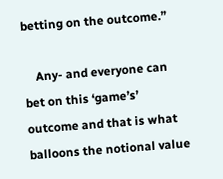betting on the outcome.”

    Any- and everyone can bet on this ‘game’s’ outcome and that is what balloons the notional value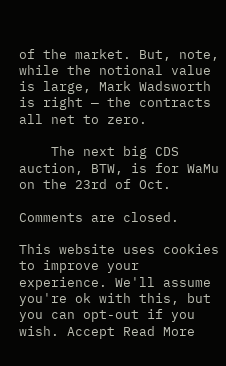of the market. But, note, while the notional value is large, Mark Wadsworth is right — the contracts all net to zero.

    The next big CDS auction, BTW, is for WaMu on the 23rd of Oct.

Comments are closed.

This website uses cookies to improve your experience. We'll assume you're ok with this, but you can opt-out if you wish. Accept Read More